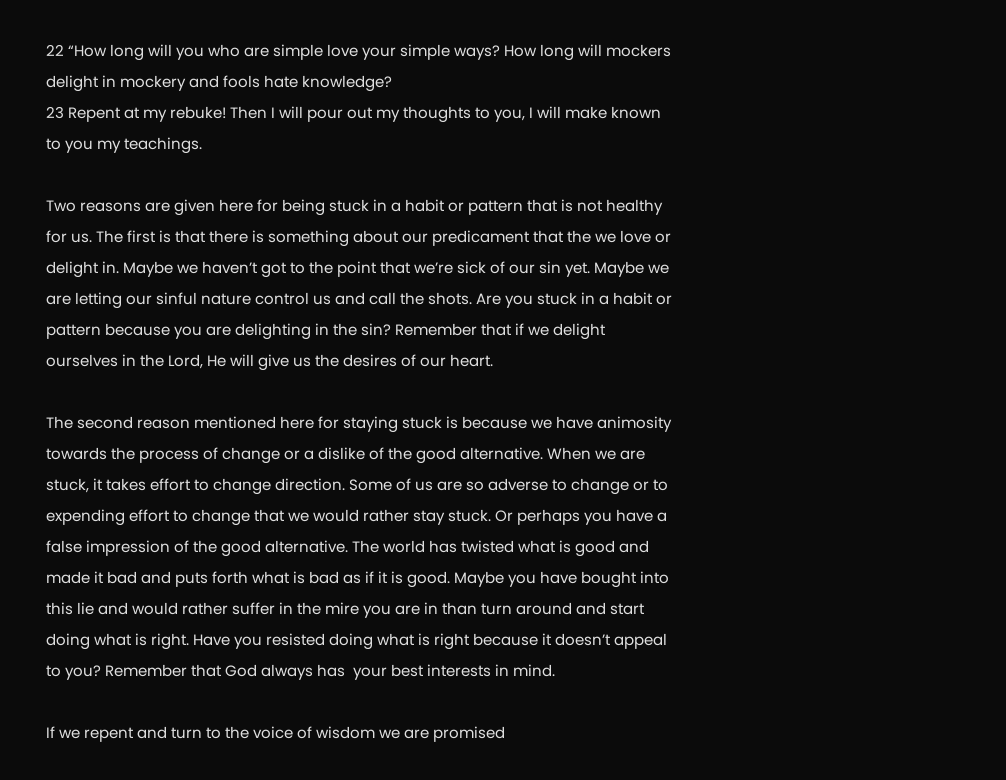22 “How long will you who are simple love your simple ways? How long will mockers delight in mockery and fools hate knowledge?
23 Repent at my rebuke! Then I will pour out my thoughts to you, I will make known to you my teachings.

Two reasons are given here for being stuck in a habit or pattern that is not healthy for us. The first is that there is something about our predicament that the we love or delight in. Maybe we haven’t got to the point that we’re sick of our sin yet. Maybe we are letting our sinful nature control us and call the shots. Are you stuck in a habit or pattern because you are delighting in the sin? Remember that if we delight ourselves in the Lord, He will give us the desires of our heart.

The second reason mentioned here for staying stuck is because we have animosity towards the process of change or a dislike of the good alternative. When we are stuck, it takes effort to change direction. Some of us are so adverse to change or to expending effort to change that we would rather stay stuck. Or perhaps you have a false impression of the good alternative. The world has twisted what is good and made it bad and puts forth what is bad as if it is good. Maybe you have bought into this lie and would rather suffer in the mire you are in than turn around and start doing what is right. Have you resisted doing what is right because it doesn’t appeal to you? Remember that God always has  your best interests in mind.

If we repent and turn to the voice of wisdom we are promised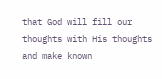that God will fill our thoughts with His thoughts and make known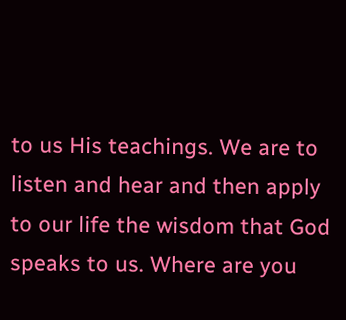to us His teachings. We are to listen and hear and then apply to our life the wisdom that God speaks to us. Where are you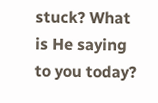stuck? What is He saying to you today?